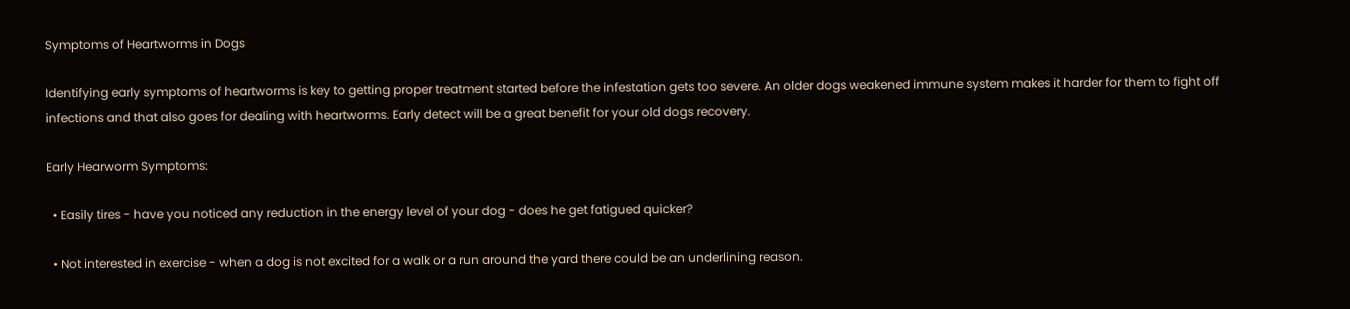Symptoms of Heartworms in Dogs

Identifying early symptoms of heartworms is key to getting proper treatment started before the infestation gets too severe. An older dogs weakened immune system makes it harder for them to fight off infections and that also goes for dealing with heartworms. Early detect will be a great benefit for your old dogs recovery.

Early Hearworm Symptoms:

  • Easily tires - have you noticed any reduction in the energy level of your dog - does he get fatigued quicker?

  • Not interested in exercise - when a dog is not excited for a walk or a run around the yard there could be an underlining reason.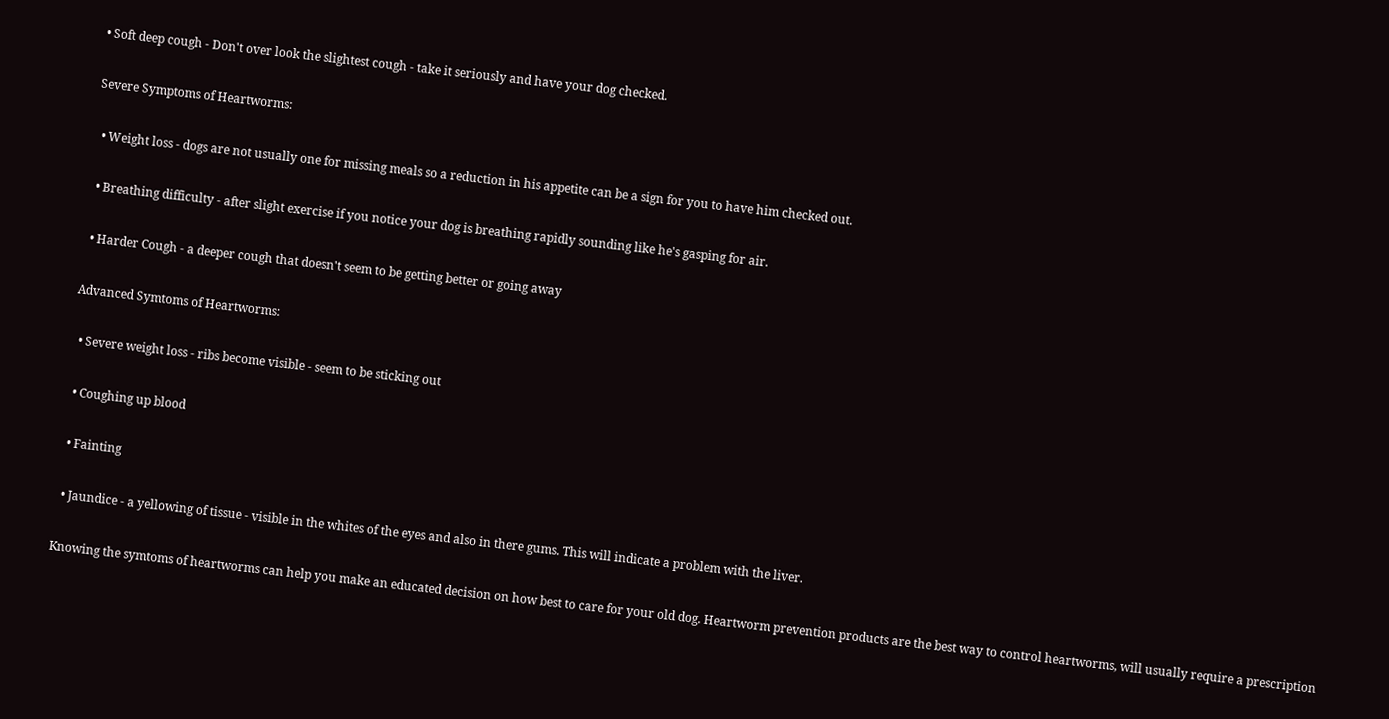• Soft deep cough - Don't over look the slightest cough - take it seriously and have your dog checked.

Severe Symptoms of Heartworms:

  • Weight loss - dogs are not usually one for missing meals so a reduction in his appetite can be a sign for you to have him checked out.

  • Breathing difficulty - after slight exercise if you notice your dog is breathing rapidly sounding like he's gasping for air.

  • Harder Cough - a deeper cough that doesn't seem to be getting better or going away

Advanced Symtoms of Heartworms:

  • Severe weight loss - ribs become visible - seem to be sticking out

  • Coughing up blood

  • Fainting

  • Jaundice - a yellowing of tissue - visible in the whites of the eyes and also in there gums. This will indicate a problem with the liver.

Knowing the symtoms of heartworms can help you make an educated decision on how best to care for your old dog. Heartworm prevention products are the best way to control heartworms, will usually require a prescription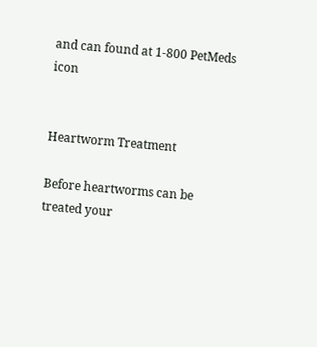and can found at 1-800 PetMeds icon


Heartworm Treatment

Before heartworms can be treated your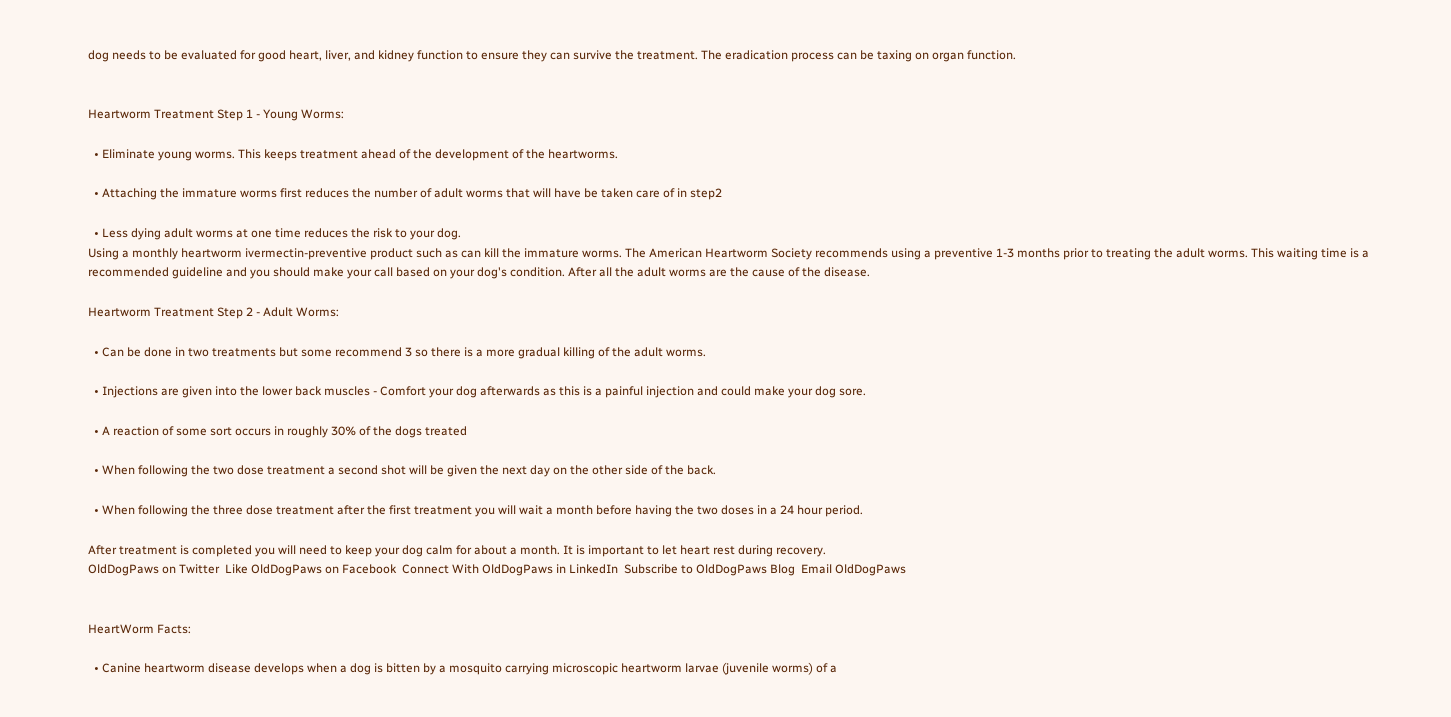dog needs to be evaluated for good heart, liver, and kidney function to ensure they can survive the treatment. The eradication process can be taxing on organ function.


Heartworm Treatment Step 1 - Young Worms:

  • Eliminate young worms. This keeps treatment ahead of the development of the heartworms.

  • Attaching the immature worms first reduces the number of adult worms that will have be taken care of in step2

  • Less dying adult worms at one time reduces the risk to your dog.
Using a monthly heartworm ivermectin-preventive product such as can kill the immature worms. The American Heartworm Society recommends using a preventive 1-3 months prior to treating the adult worms. This waiting time is a recommended guideline and you should make your call based on your dog's condition. After all the adult worms are the cause of the disease.

Heartworm Treatment Step 2 - Adult Worms:

  • Can be done in two treatments but some recommend 3 so there is a more gradual killing of the adult worms.

  • Injections are given into the lower back muscles - Comfort your dog afterwards as this is a painful injection and could make your dog sore.

  • A reaction of some sort occurs in roughly 30% of the dogs treated

  • When following the two dose treatment a second shot will be given the next day on the other side of the back.

  • When following the three dose treatment after the first treatment you will wait a month before having the two doses in a 24 hour period.

After treatment is completed you will need to keep your dog calm for about a month. It is important to let heart rest during recovery.
OldDogPaws on Twitter  Like OldDogPaws on Facebook  Connect With OldDogPaws in LinkedIn  Subscribe to OldDogPaws Blog  Email OldDogPaws


HeartWorm Facts:

  • Canine heartworm disease develops when a dog is bitten by a mosquito carrying microscopic heartworm larvae (juvenile worms) of a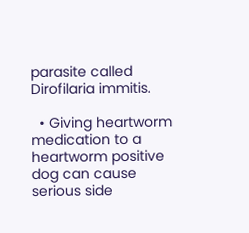parasite called Dirofilaria immitis.

  • Giving heartworm medication to a heartworm positive dog can cause serious side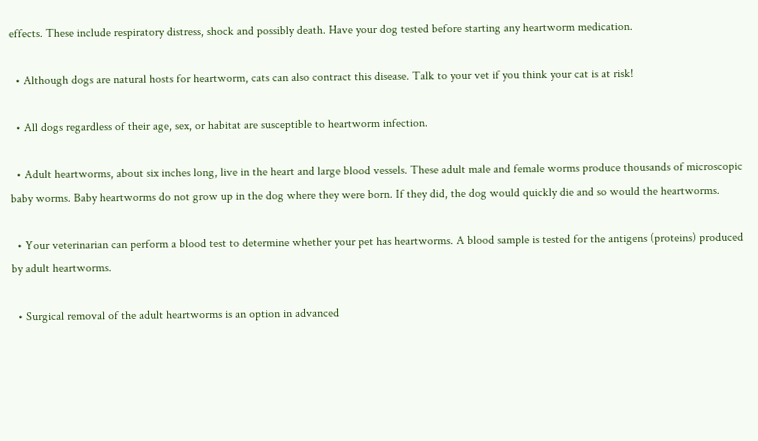effects. These include respiratory distress, shock and possibly death. Have your dog tested before starting any heartworm medication.

  • Although dogs are natural hosts for heartworm, cats can also contract this disease. Talk to your vet if you think your cat is at risk!

  • All dogs regardless of their age, sex, or habitat are susceptible to heartworm infection.

  • Adult heartworms, about six inches long, live in the heart and large blood vessels. These adult male and female worms produce thousands of microscopic baby worms. Baby heartworms do not grow up in the dog where they were born. If they did, the dog would quickly die and so would the heartworms.

  • Your veterinarian can perform a blood test to determine whether your pet has heartworms. A blood sample is tested for the antigens (proteins) produced by adult heartworms.

  • Surgical removal of the adult heartworms is an option in advanced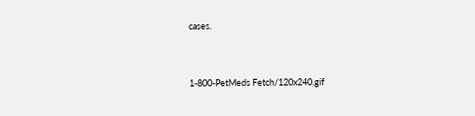cases.


1-800-PetMeds Fetch/120x240.gif